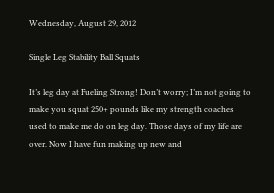Wednesday, August 29, 2012

Single Leg Stability Ball Squats

It’s leg day at Fueling Strong! Don’t worry; I’m not going to make you squat 250+ pounds like my strength coaches used to make me do on leg day. Those days of my life are over. Now I have fun making up new and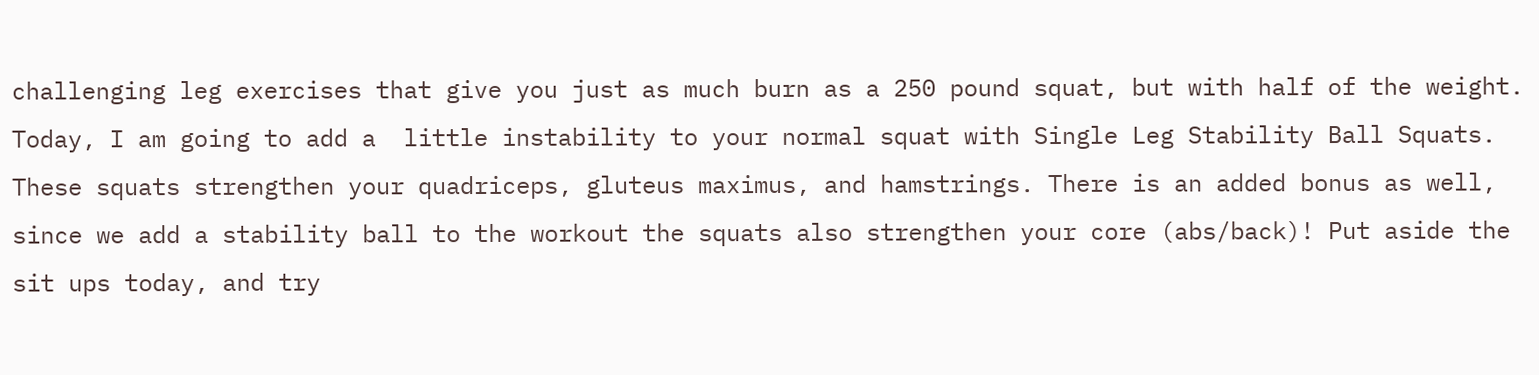challenging leg exercises that give you just as much burn as a 250 pound squat, but with half of the weight. Today, I am going to add a  little instability to your normal squat with Single Leg Stability Ball Squats. These squats strengthen your quadriceps, gluteus maximus, and hamstrings. There is an added bonus as well, since we add a stability ball to the workout the squats also strengthen your core (abs/back)! Put aside the sit ups today, and try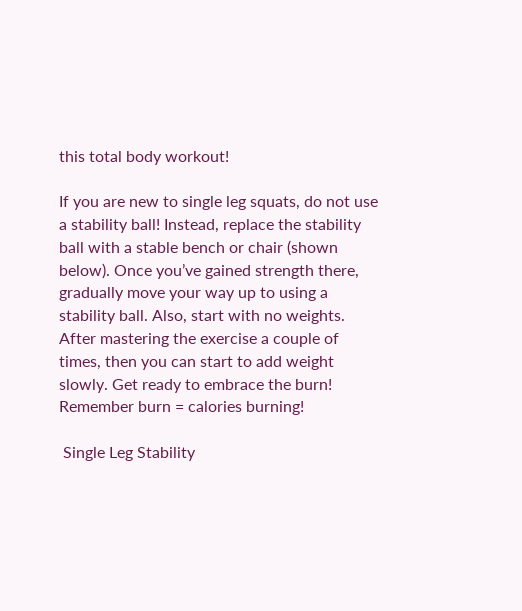this total body workout!

If you are new to single leg squats, do not use a stability ball! Instead, replace the stability ball with a stable bench or chair (shown below). Once you’ve gained strength there, gradually move your way up to using a stability ball. Also, start with no weights. After mastering the exercise a couple of times, then you can start to add weight slowly. Get ready to embrace the burn! Remember burn = calories burning!

 Single Leg Stability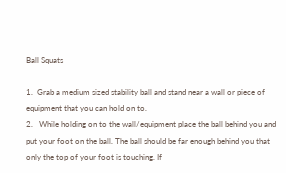Ball Squats

1.  Grab a medium sized stability ball and stand near a wall or piece of equipment that you can hold on to.
2.   While holding on to the wall/equipment place the ball behind you and put your foot on the ball. The ball should be far enough behind you that only the top of your foot is touching. If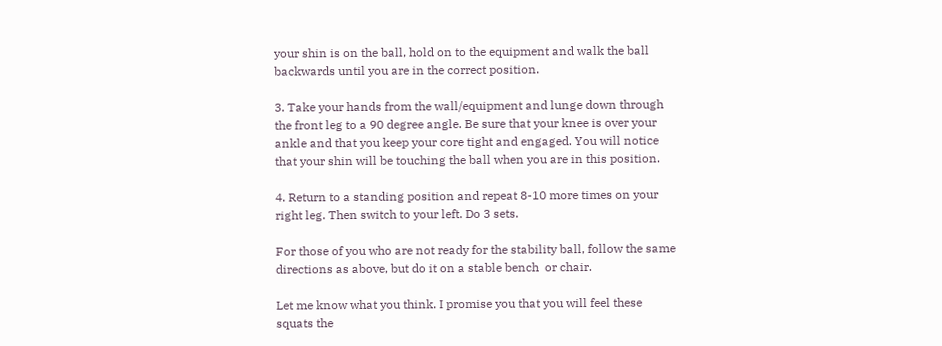your shin is on the ball, hold on to the equipment and walk the ball backwards until you are in the correct position.

3. Take your hands from the wall/equipment and lunge down through the front leg to a 90 degree angle. Be sure that your knee is over your ankle and that you keep your core tight and engaged. You will notice that your shin will be touching the ball when you are in this position.

4. Return to a standing position and repeat 8-10 more times on your right leg. Then switch to your left. Do 3 sets.

For those of you who are not ready for the stability ball, follow the same directions as above, but do it on a stable bench  or chair.

Let me know what you think. I promise you that you will feel these squats the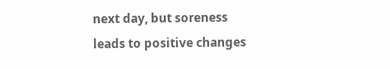next day, but soreness leads to positive changes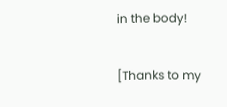in the body!

[Thanks to my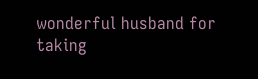wonderful husband for taking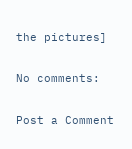the pictures]

No comments:

Post a Comment